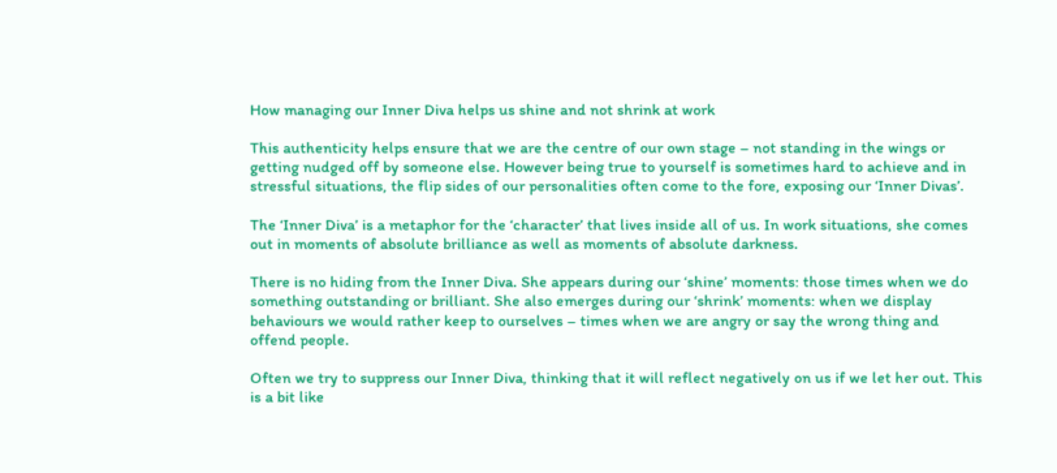How managing our Inner Diva helps us shine and not shrink at work

This authenticity helps ensure that we are the centre of our own stage – not standing in the wings or getting nudged off by someone else. However being true to yourself is sometimes hard to achieve and in stressful situations, the flip sides of our personalities often come to the fore, exposing our ‘Inner Divas’.

The ‘Inner Diva’ is a metaphor for the ‘character’ that lives inside all of us. In work situations, she comes out in moments of absolute brilliance as well as moments of absolute darkness.

There is no hiding from the Inner Diva. She appears during our ‘shine’ moments: those times when we do something outstanding or brilliant. She also emerges during our ‘shrink’ moments: when we display behaviours we would rather keep to ourselves – times when we are angry or say the wrong thing and offend people.

Often we try to suppress our Inner Diva, thinking that it will reflect negatively on us if we let her out. This is a bit like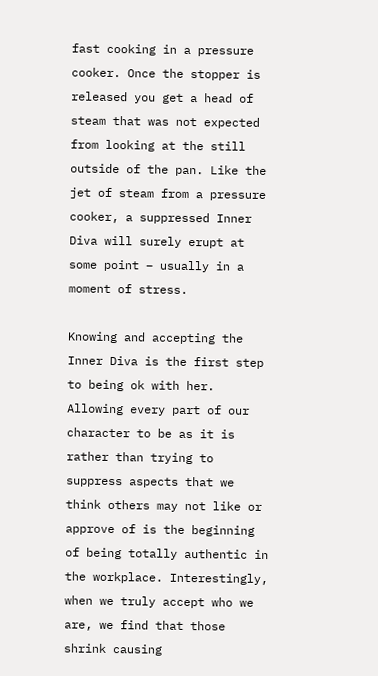fast cooking in a pressure cooker. Once the stopper is released you get a head of steam that was not expected from looking at the still outside of the pan. Like the jet of steam from a pressure cooker, a suppressed Inner Diva will surely erupt at some point – usually in a moment of stress.

Knowing and accepting the Inner Diva is the first step to being ok with her. Allowing every part of our character to be as it is rather than trying to suppress aspects that we think others may not like or approve of is the beginning of being totally authentic in the workplace. Interestingly, when we truly accept who we are, we find that those shrink causing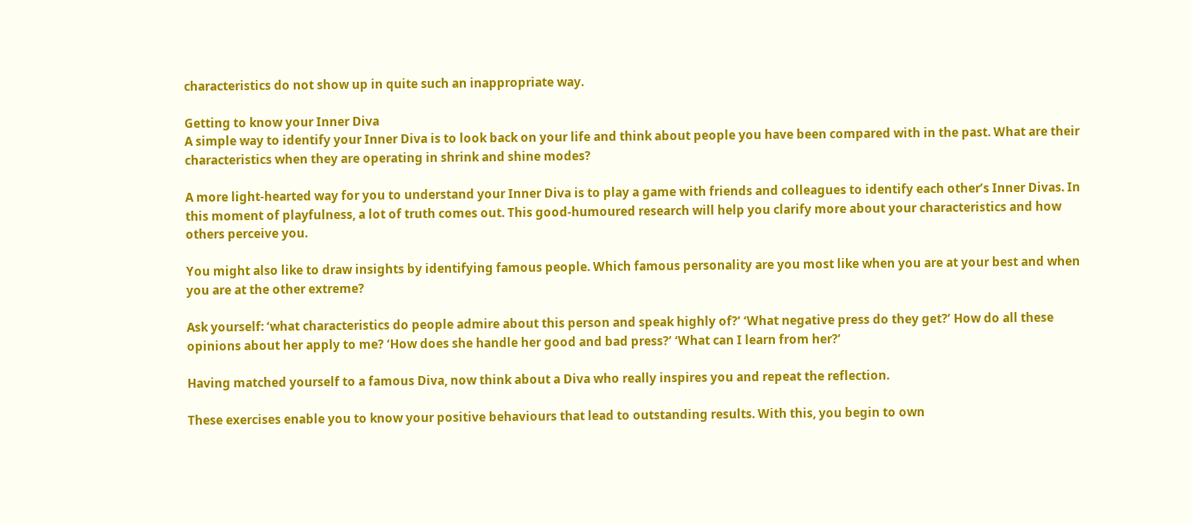characteristics do not show up in quite such an inappropriate way.

Getting to know your Inner Diva
A simple way to identify your Inner Diva is to look back on your life and think about people you have been compared with in the past. What are their characteristics when they are operating in shrink and shine modes?

A more light-hearted way for you to understand your Inner Diva is to play a game with friends and colleagues to identify each other’s Inner Divas. In this moment of playfulness, a lot of truth comes out. This good-humoured research will help you clarify more about your characteristics and how others perceive you.

You might also like to draw insights by identifying famous people. Which famous personality are you most like when you are at your best and when you are at the other extreme?

Ask yourself: ‘what characteristics do people admire about this person and speak highly of?’ ‘What negative press do they get?’ How do all these opinions about her apply to me? ‘How does she handle her good and bad press?’ ‘What can I learn from her?’

Having matched yourself to a famous Diva, now think about a Diva who really inspires you and repeat the reflection.

These exercises enable you to know your positive behaviours that lead to outstanding results. With this, you begin to own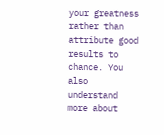your greatness rather than attribute good results to chance. You also understand more about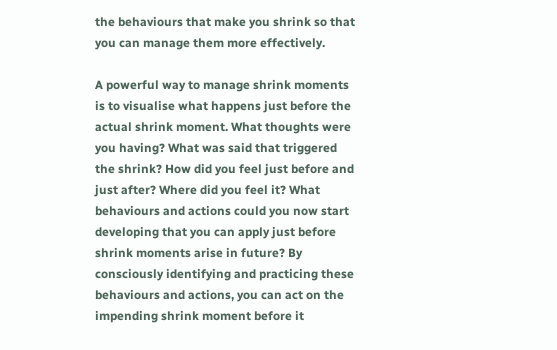the behaviours that make you shrink so that you can manage them more effectively.

A powerful way to manage shrink moments is to visualise what happens just before the actual shrink moment. What thoughts were you having? What was said that triggered the shrink? How did you feel just before and just after? Where did you feel it? What behaviours and actions could you now start developing that you can apply just before shrink moments arise in future? By consciously identifying and practicing these behaviours and actions, you can act on the impending shrink moment before it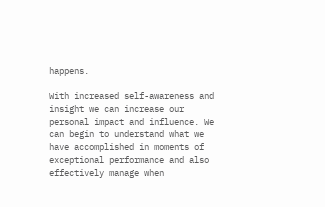happens.

With increased self-awareness and insight we can increase our personal impact and influence. We can begin to understand what we have accomplished in moments of exceptional performance and also effectively manage when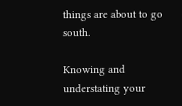things are about to go south.

Knowing and understating your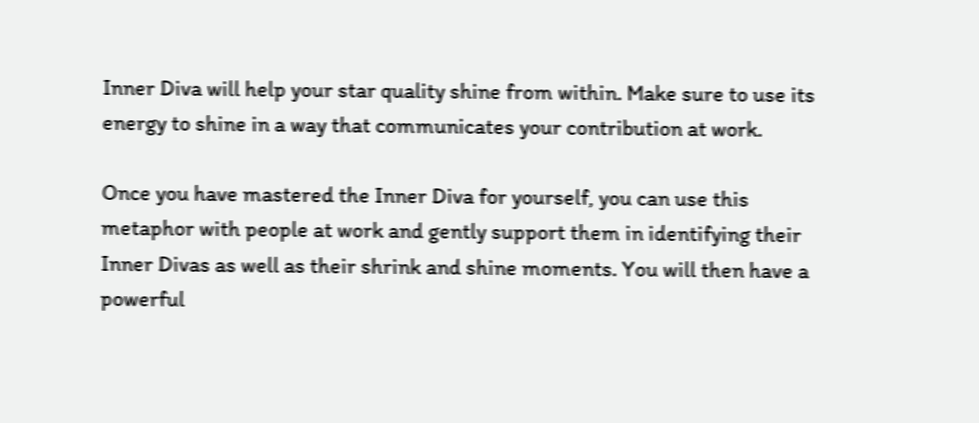Inner Diva will help your star quality shine from within. Make sure to use its energy to shine in a way that communicates your contribution at work.

Once you have mastered the Inner Diva for yourself, you can use this metaphor with people at work and gently support them in identifying their Inner Divas as well as their shrink and shine moments. You will then have a powerful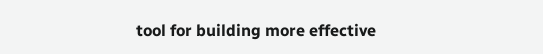tool for building more effective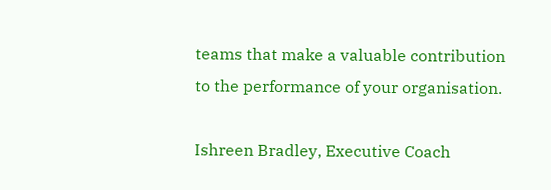teams that make a valuable contribution to the performance of your organisation.

Ishreen Bradley, Executive Coach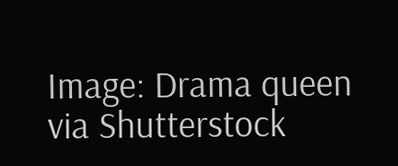Image: Drama queen via Shutterstock